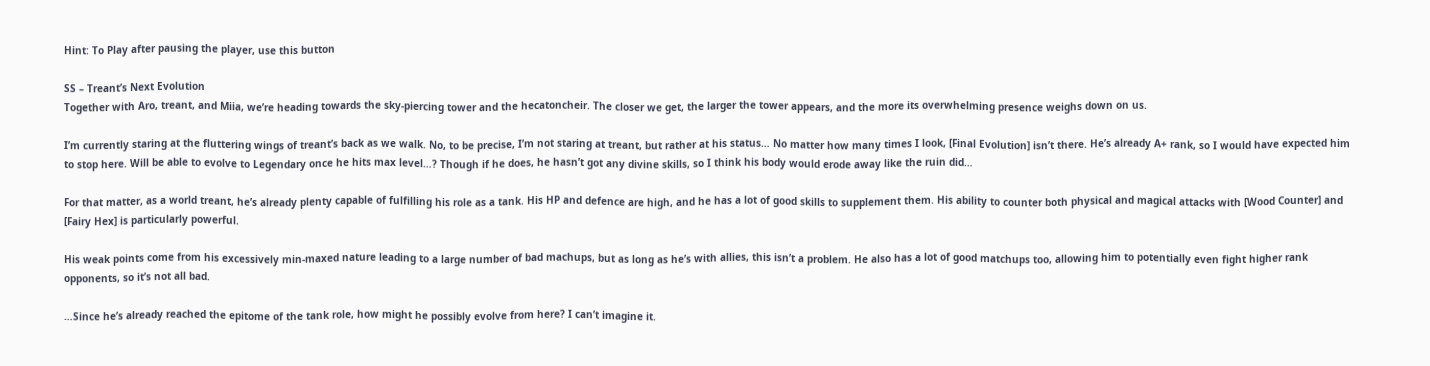Hint: To Play after pausing the player, use this button

SS – Treant’s Next Evolution
Together with Aro, treant, and Miia, we’re heading towards the sky-piercing tower and the hecatoncheir. The closer we get, the larger the tower appears, and the more its overwhelming presence weighs down on us.

I’m currently staring at the fluttering wings of treant’s back as we walk. No, to be precise, I’m not staring at treant, but rather at his status… No matter how many times I look, [Final Evolution] isn’t there. He’s already A+ rank, so I would have expected him to stop here. Will be able to evolve to Legendary once he hits max level…? Though if he does, he hasn’t got any divine skills, so I think his body would erode away like the ruin did…

For that matter, as a world treant, he’s already plenty capable of fulfilling his role as a tank. His HP and defence are high, and he has a lot of good skills to supplement them. His ability to counter both physical and magical attacks with [Wood Counter] and [Fairy Hex] is particularly powerful.

His weak points come from his excessively min-maxed nature leading to a large number of bad machups, but as long as he’s with allies, this isn’t a problem. He also has a lot of good matchups too, allowing him to potentially even fight higher rank opponents, so it’s not all bad.

…Since he’s already reached the epitome of the tank role, how might he possibly evolve from here? I can’t imagine it.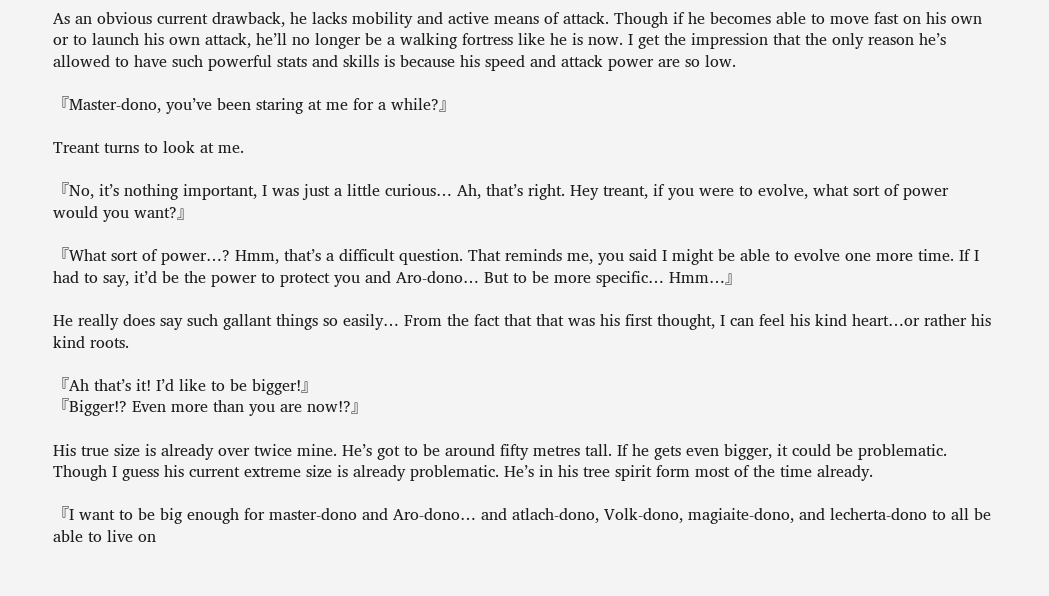As an obvious current drawback, he lacks mobility and active means of attack. Though if he becomes able to move fast on his own or to launch his own attack, he’ll no longer be a walking fortress like he is now. I get the impression that the only reason he’s allowed to have such powerful stats and skills is because his speed and attack power are so low.

『Master-dono, you’ve been staring at me for a while?』

Treant turns to look at me.

『No, it’s nothing important, I was just a little curious… Ah, that’s right. Hey treant, if you were to evolve, what sort of power would you want?』

『What sort of power…? Hmm, that’s a difficult question. That reminds me, you said I might be able to evolve one more time. If I had to say, it’d be the power to protect you and Aro-dono… But to be more specific… Hmm…』

He really does say such gallant things so easily… From the fact that that was his first thought, I can feel his kind heart…or rather his kind roots.

『Ah that’s it! I’d like to be bigger!』
『Bigger!? Even more than you are now!?』

His true size is already over twice mine. He’s got to be around fifty metres tall. If he gets even bigger, it could be problematic. Though I guess his current extreme size is already problematic. He’s in his tree spirit form most of the time already.

『I want to be big enough for master-dono and Aro-dono… and atlach-dono, Volk-dono, magiaite-dono, and lecherta-dono to all be able to live on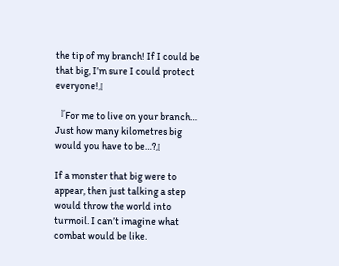the tip of my branch! If I could be that big, I’m sure I could protect everyone!』

『For me to live on your branch… Just how many kilometres big would you have to be…?』

If a monster that big were to appear, then just talking a step would throw the world into turmoil. I can’t imagine what combat would be like.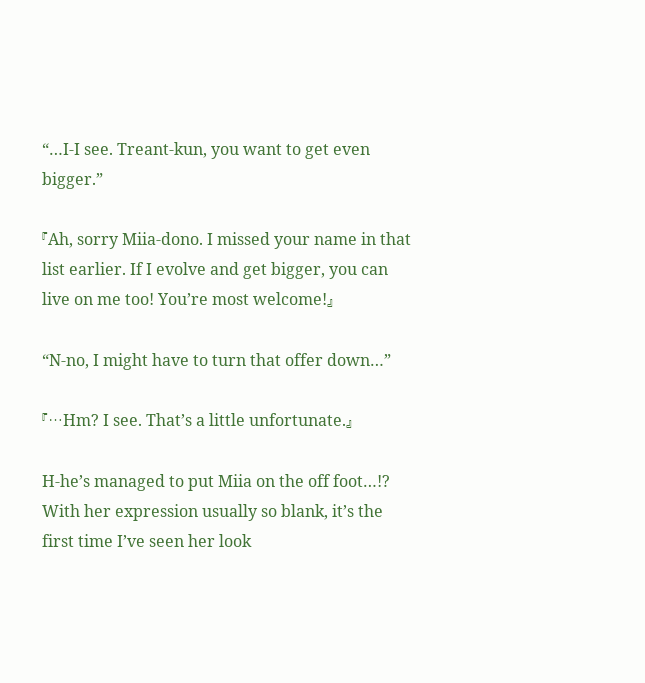“…I-I see. Treant-kun, you want to get even bigger.”

『Ah, sorry Miia-dono. I missed your name in that list earlier. If I evolve and get bigger, you can live on me too! You’re most welcome!』

“N-no, I might have to turn that offer down…”

『…Hm? I see. That’s a little unfortunate.』

H-he’s managed to put Miia on the off foot…!? With her expression usually so blank, it’s the first time I’ve seen her look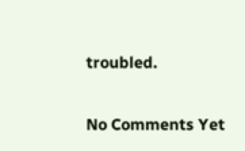troubled.


No Comments Yet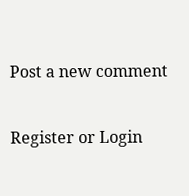Post a new comment

Register or Login